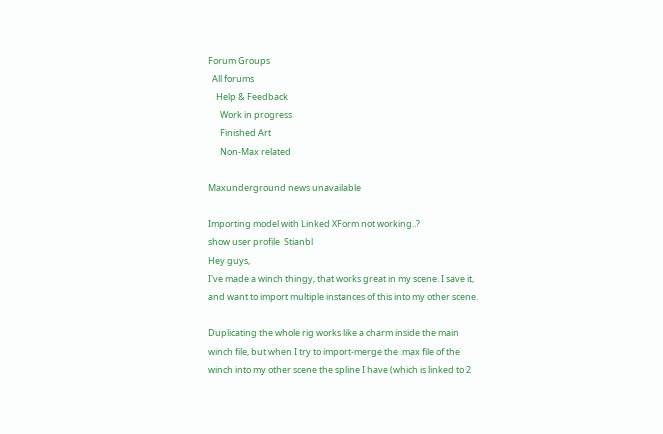Forum Groups
  All forums
    Help & Feedback
      Work in progress
      Finished Art
      Non-Max related

Maxunderground news unavailable

Importing model with Linked XForm not working..?
show user profile  Stianbl
Hey guys,
I've made a winch thingy, that works great in my scene. I save it, and want to import multiple instances of this into my other scene.

Duplicating the whole rig works like a charm inside the main winch file, but when I try to import-merge the .max file of the winch into my other scene the spline I have (which is linked to 2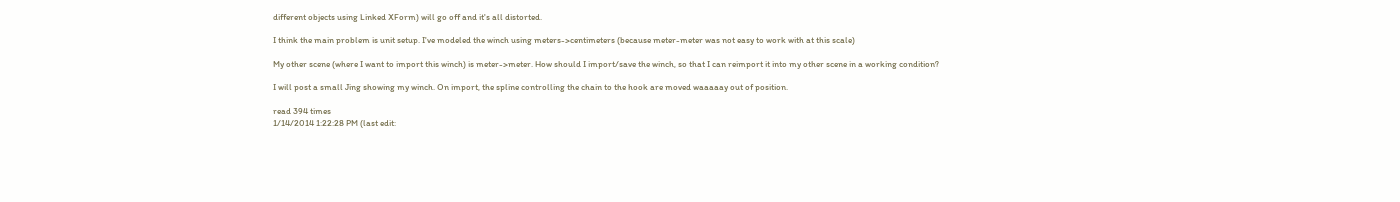different objects using Linked XForm) will go off and it's all distorted.

I think the main problem is unit setup. I've modeled the winch using meters->centimeters (because meter-meter was not easy to work with at this scale)

My other scene (where I want to import this winch) is meter->meter. How should I import/save the winch, so that I can reimport it into my other scene in a working condition?

I will post a small Jing showing my winch. On import, the spline controlling the chain to the hook are moved waaaaay out of position.

read 394 times
1/14/2014 1:22:28 PM (last edit: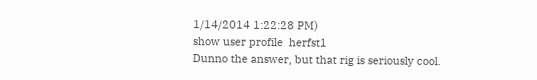1/14/2014 1:22:28 PM)
show user profile  herfst1
Dunno the answer, but that rig is seriously cool.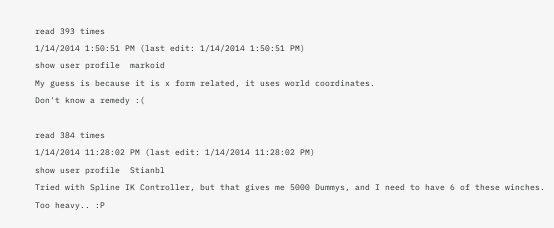read 393 times
1/14/2014 1:50:51 PM (last edit: 1/14/2014 1:50:51 PM)
show user profile  markoid
My guess is because it is x form related, it uses world coordinates.
Don't know a remedy :(

read 384 times
1/14/2014 11:28:02 PM (last edit: 1/14/2014 11:28:02 PM)
show user profile  Stianbl
Tried with Spline IK Controller, but that gives me 5000 Dummys, and I need to have 6 of these winches. Too heavy.. :P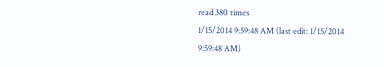read 380 times
1/15/2014 9:59:48 AM (last edit: 1/15/2014 9:59:48 AM)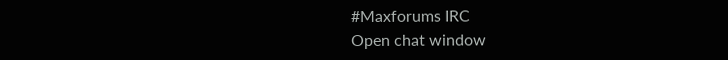#Maxforums IRC
Open chat window